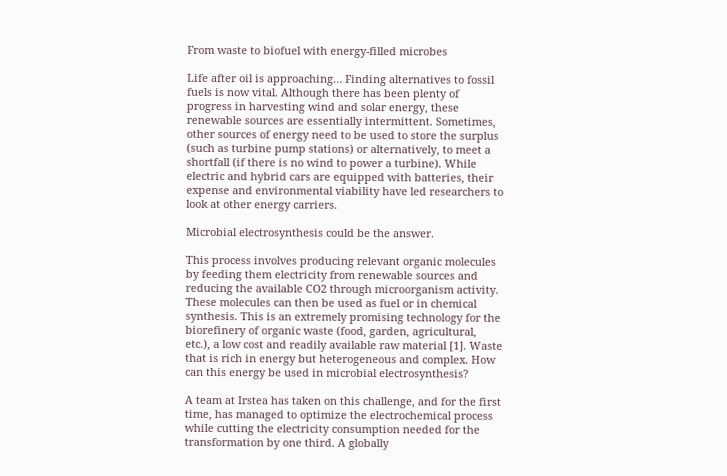From waste to biofuel with energy-filled microbes

Life after oil is approaching… Finding alternatives to fossil fuels is now vital. Although there has been plenty of progress in harvesting wind and solar energy, these renewable sources are essentially intermittent. Sometimes, other sources of energy need to be used to store the surplus (such as turbine pump stations) or alternatively, to meet a shortfall (if there is no wind to power a turbine). While electric and hybrid cars are equipped with batteries, their expense and environmental viability have led researchers to look at other energy carriers.

Microbial electrosynthesis could be the answer.

This process involves producing relevant organic molecules by feeding them electricity from renewable sources and reducing the available CO2 through microorganism activity. These molecules can then be used as fuel or in chemical synthesis. This is an extremely promising technology for the biorefinery of organic waste (food, garden, agricultural, etc.), a low cost and readily available raw material [1]. Waste that is rich in energy but heterogeneous and complex. How can this energy be used in microbial electrosynthesis?

A team at Irstea has taken on this challenge, and for the first time, has managed to optimize the electrochemical process while cutting the electricity consumption needed for the transformation by one third. A globally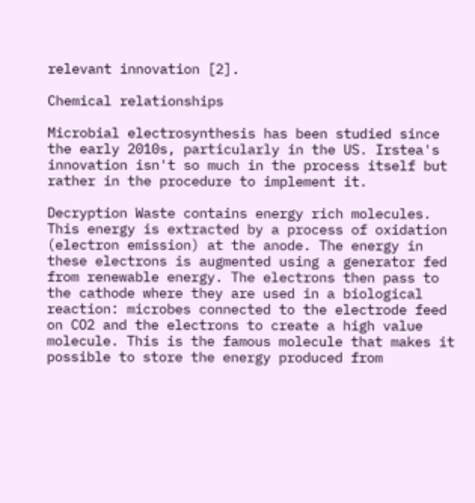relevant innovation [2].

Chemical relationships

Microbial electrosynthesis has been studied since the early 2010s, particularly in the US. Irstea's innovation isn't so much in the process itself but rather in the procedure to implement it.

Decryption Waste contains energy rich molecules. This energy is extracted by a process of oxidation (electron emission) at the anode. The energy in these electrons is augmented using a generator fed from renewable energy. The electrons then pass to the cathode where they are used in a biological reaction: microbes connected to the electrode feed on CO2 and the electrons to create a high value molecule. This is the famous molecule that makes it possible to store the energy produced from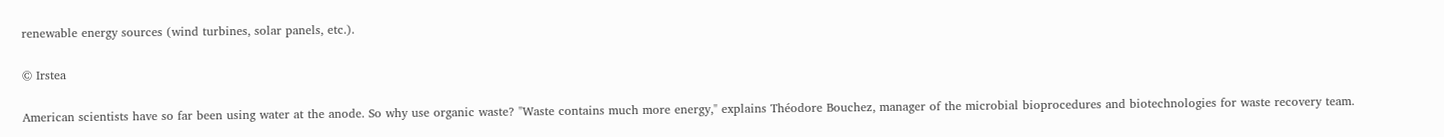renewable energy sources (wind turbines, solar panels, etc.).

© Irstea

American scientists have so far been using water at the anode. So why use organic waste? "Waste contains much more energy," explains Théodore Bouchez, manager of the microbial bioprocedures and biotechnologies for waste recovery team.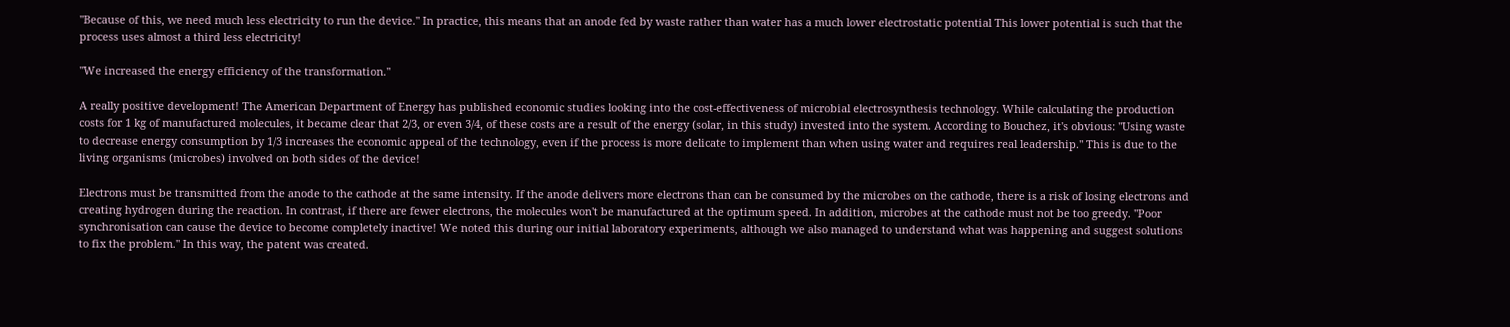"Because of this, we need much less electricity to run the device." In practice, this means that an anode fed by waste rather than water has a much lower electrostatic potential This lower potential is such that the process uses almost a third less electricity!

"We increased the energy efficiency of the transformation."

A really positive development! The American Department of Energy has published economic studies looking into the cost-effectiveness of microbial electrosynthesis technology. While calculating the production costs for 1 kg of manufactured molecules, it became clear that 2/3, or even 3/4, of these costs are a result of the energy (solar, in this study) invested into the system. According to Bouchez, it's obvious: "Using waste to decrease energy consumption by 1/3 increases the economic appeal of the technology, even if the process is more delicate to implement than when using water and requires real leadership." This is due to the living organisms (microbes) involved on both sides of the device!

Electrons must be transmitted from the anode to the cathode at the same intensity. If the anode delivers more electrons than can be consumed by the microbes on the cathode, there is a risk of losing electrons and creating hydrogen during the reaction. In contrast, if there are fewer electrons, the molecules won't be manufactured at the optimum speed. In addition, microbes at the cathode must not be too greedy. "Poor synchronisation can cause the device to become completely inactive! We noted this during our initial laboratory experiments, although we also managed to understand what was happening and suggest solutions to fix the problem." In this way, the patent was created.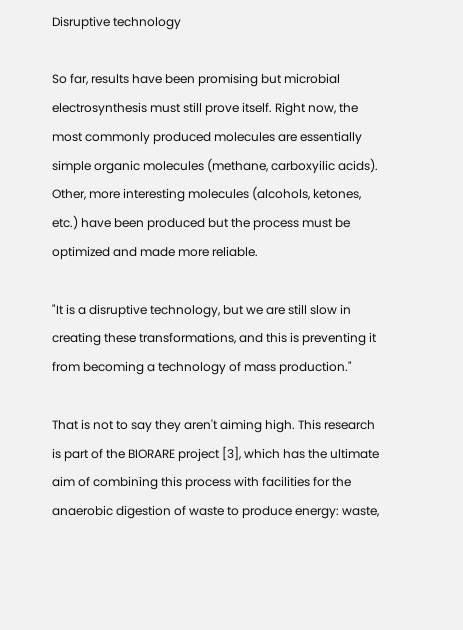Disruptive technology

So far, results have been promising but microbial electrosynthesis must still prove itself. Right now, the most commonly produced molecules are essentially simple organic molecules (methane, carboxyilic acids). Other, more interesting molecules (alcohols, ketones, etc.) have been produced but the process must be optimized and made more reliable.

"It is a disruptive technology, but we are still slow in creating these transformations, and this is preventing it from becoming a technology of mass production."

That is not to say they aren't aiming high. This research is part of the BIORARE project [3], which has the ultimate aim of combining this process with facilities for the anaerobic digestion of waste to produce energy: waste,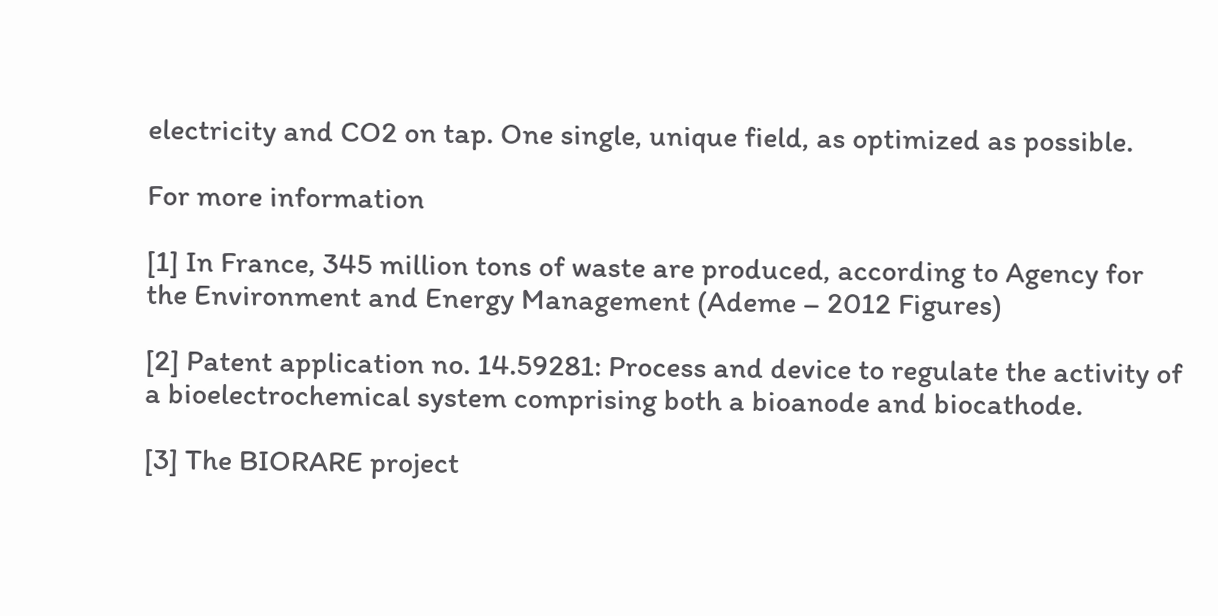electricity and CO2 on tap. One single, unique field, as optimized as possible.

For more information

[1] In France, 345 million tons of waste are produced, according to Agency for the Environment and Energy Management (Ademe – 2012 Figures)

[2] Patent application no. 14.59281: Process and device to regulate the activity of a bioelectrochemical system comprising both a bioanode and biocathode.

[3] The BIORARE project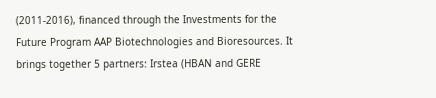(2011-2016), financed through the Investments for the Future Program AAP Biotechnologies and Bioresources. It brings together 5 partners: Irstea (HBAN and GERE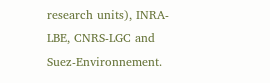research units), INRA-LBE, CNRS-LGC and Suez-Environnement.